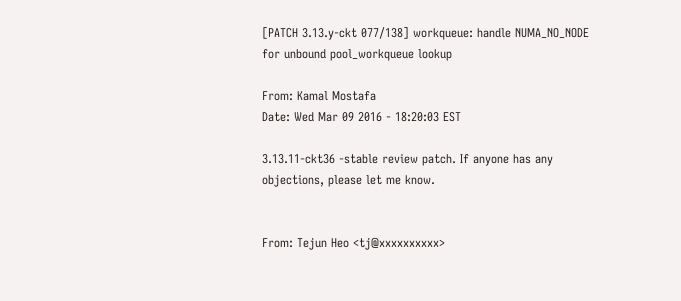[PATCH 3.13.y-ckt 077/138] workqueue: handle NUMA_NO_NODE for unbound pool_workqueue lookup

From: Kamal Mostafa
Date: Wed Mar 09 2016 - 18:20:03 EST

3.13.11-ckt36 -stable review patch. If anyone has any objections, please let me know.


From: Tejun Heo <tj@xxxxxxxxxx>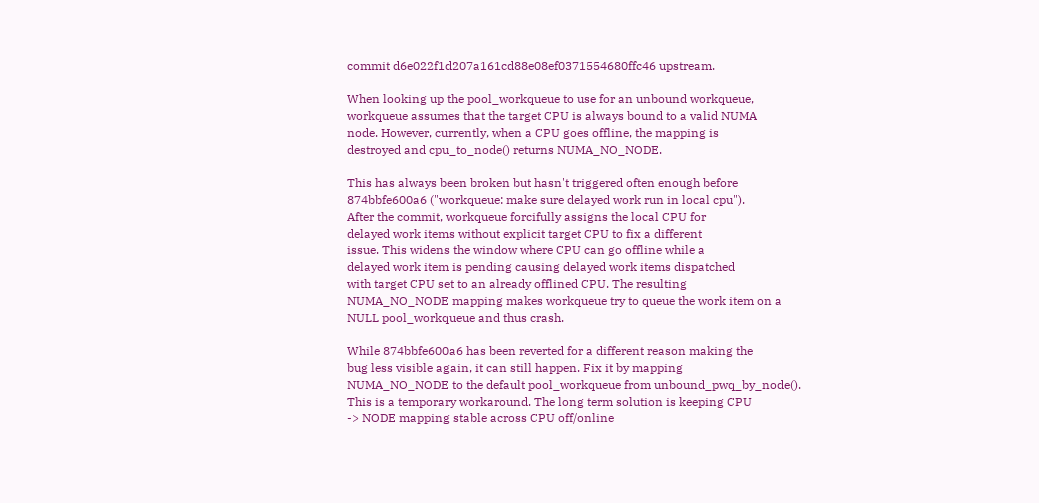commit d6e022f1d207a161cd88e08ef0371554680ffc46 upstream.

When looking up the pool_workqueue to use for an unbound workqueue,
workqueue assumes that the target CPU is always bound to a valid NUMA
node. However, currently, when a CPU goes offline, the mapping is
destroyed and cpu_to_node() returns NUMA_NO_NODE.

This has always been broken but hasn't triggered often enough before
874bbfe600a6 ("workqueue: make sure delayed work run in local cpu").
After the commit, workqueue forcifully assigns the local CPU for
delayed work items without explicit target CPU to fix a different
issue. This widens the window where CPU can go offline while a
delayed work item is pending causing delayed work items dispatched
with target CPU set to an already offlined CPU. The resulting
NUMA_NO_NODE mapping makes workqueue try to queue the work item on a
NULL pool_workqueue and thus crash.

While 874bbfe600a6 has been reverted for a different reason making the
bug less visible again, it can still happen. Fix it by mapping
NUMA_NO_NODE to the default pool_workqueue from unbound_pwq_by_node().
This is a temporary workaround. The long term solution is keeping CPU
-> NODE mapping stable across CPU off/online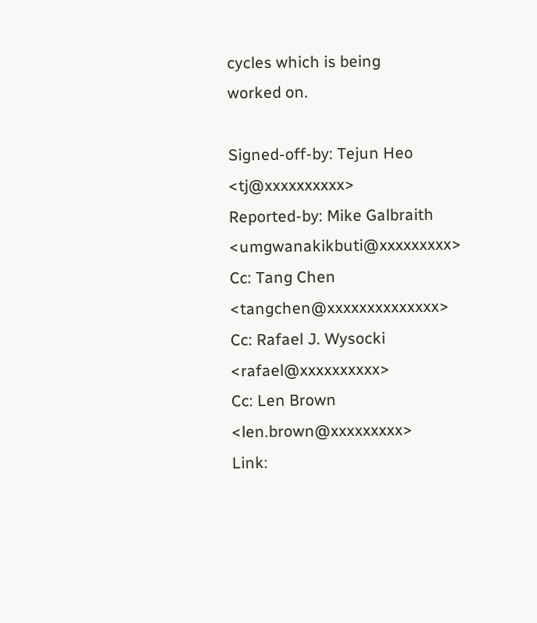cycles which is being
worked on.

Signed-off-by: Tejun Heo <tj@xxxxxxxxxx>
Reported-by: Mike Galbraith <umgwanakikbuti@xxxxxxxxx>
Cc: Tang Chen <tangchen@xxxxxxxxxxxxxx>
Cc: Rafael J. Wysocki <rafael@xxxxxxxxxx>
Cc: Len Brown <len.brown@xxxxxxxxx>
Link: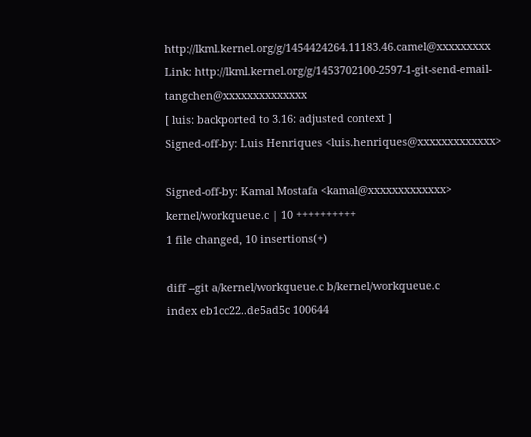http://lkml.kernel.org/g/1454424264.11183.46.camel@xxxxxxxxx
Link: http://lkml.kernel.org/g/1453702100-2597-1-git-send-email-tangchen@xxxxxxxxxxxxxx
[ luis: backported to 3.16: adjusted context ]
Signed-off-by: Luis Henriques <luis.henriques@xxxxxxxxxxxxx>

Signed-off-by: Kamal Mostafa <kamal@xxxxxxxxxxxxx>
kernel/workqueue.c | 10 ++++++++++
1 file changed, 10 insertions(+)

diff --git a/kernel/workqueue.c b/kernel/workqueue.c
index eb1cc22..de5ad5c 100644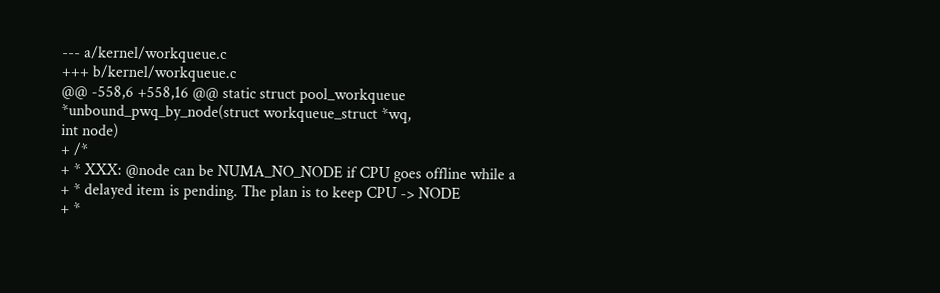--- a/kernel/workqueue.c
+++ b/kernel/workqueue.c
@@ -558,6 +558,16 @@ static struct pool_workqueue *unbound_pwq_by_node(struct workqueue_struct *wq,
int node)
+ /*
+ * XXX: @node can be NUMA_NO_NODE if CPU goes offline while a
+ * delayed item is pending. The plan is to keep CPU -> NODE
+ *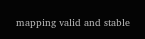mapping valid and stable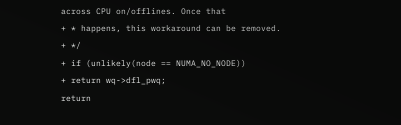across CPU on/offlines. Once that
+ * happens, this workaround can be removed.
+ */
+ if (unlikely(node == NUMA_NO_NODE))
+ return wq->dfl_pwq;
return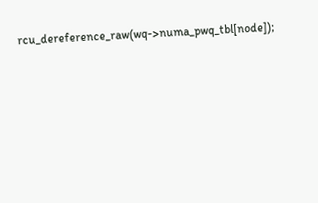rcu_dereference_raw(wq->numa_pwq_tbl[node]);